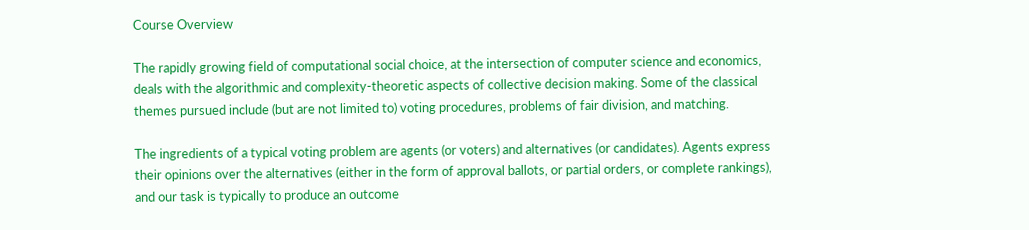Course Overview

The rapidly growing field of computational social choice, at the intersection of computer science and economics, deals with the algorithmic and complexity-theoretic aspects of collective decision making. Some of the classical themes pursued include (but are not limited to) voting procedures, problems of fair division, and matching.

The ingredients of a typical voting problem are agents (or voters) and alternatives (or candidates). Agents express their opinions over the alternatives (either in the form of approval ballots, or partial orders, or complete rankings), and our task is typically to produce an outcome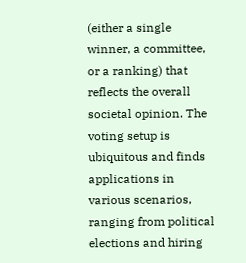(either a single winner, a committee, or a ranking) that reflects the overall societal opinion. The voting setup is ubiquitous and finds applications in various scenarios, ranging from political elections and hiring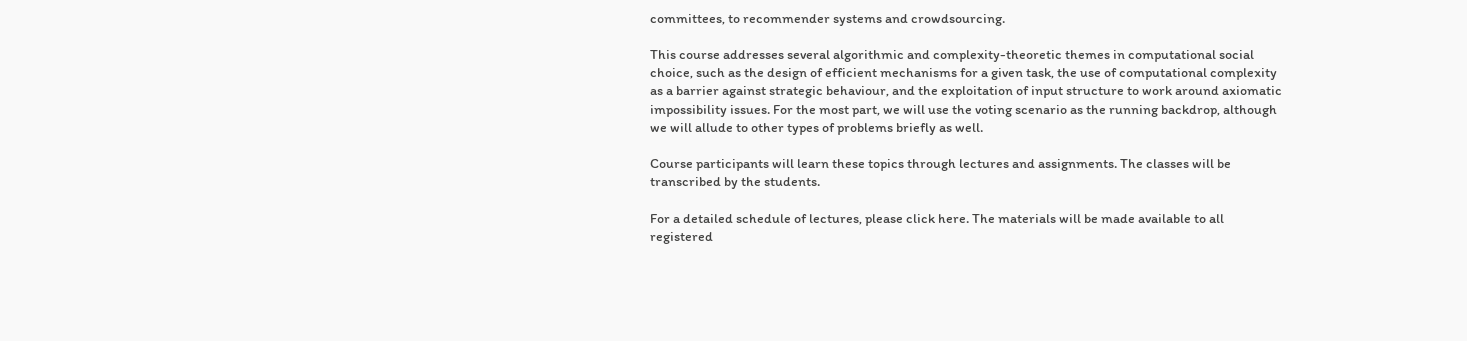committees, to recommender systems and crowdsourcing.

This course addresses several algorithmic and complexity-theoretic themes in computational social choice, such as the design of efficient mechanisms for a given task, the use of computational complexity as a barrier against strategic behaviour, and the exploitation of input structure to work around axiomatic impossibility issues. For the most part, we will use the voting scenario as the running backdrop, although we will allude to other types of problems briefly as well.

Course participants will learn these topics through lectures and assignments. The classes will be transcribed by the students.

For a detailed schedule of lectures, please click here. The materials will be made available to all registered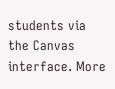students via the Canvas interface. More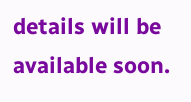details will be available soon.